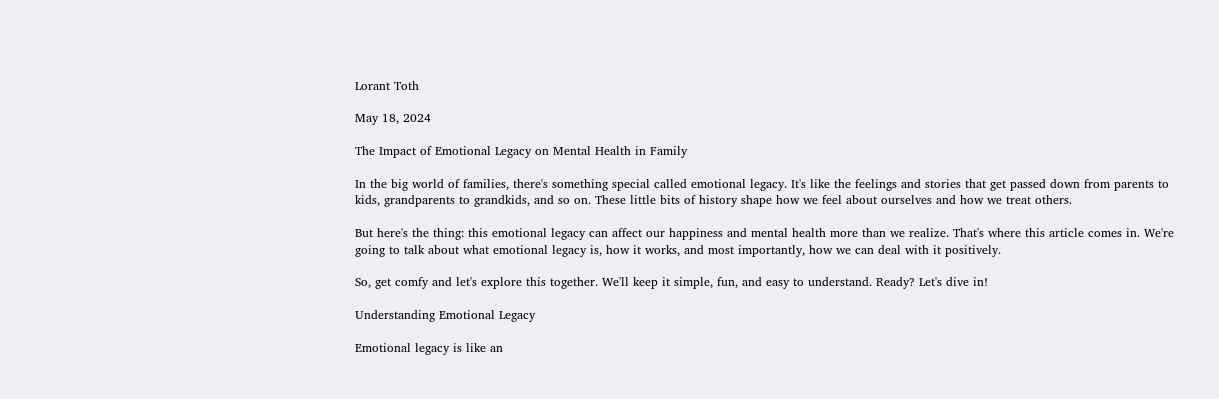Lorant Toth

May 18, 2024

The Impact of Emotional Legacy on Mental Health in Family

In the big world of families, there's something special called emotional legacy. It's like the feelings and stories that get passed down from parents to kids, grandparents to grandkids, and so on. These little bits of history shape how we feel about ourselves and how we treat others.

But here's the thing: this emotional legacy can affect our happiness and mental health more than we realize. That's where this article comes in. We're going to talk about what emotional legacy is, how it works, and most importantly, how we can deal with it positively.

So, get comfy and let's explore this together. We'll keep it simple, fun, and easy to understand. Ready? Let's dive in!

Understanding Emotional Legacy

Emotional legacy is like an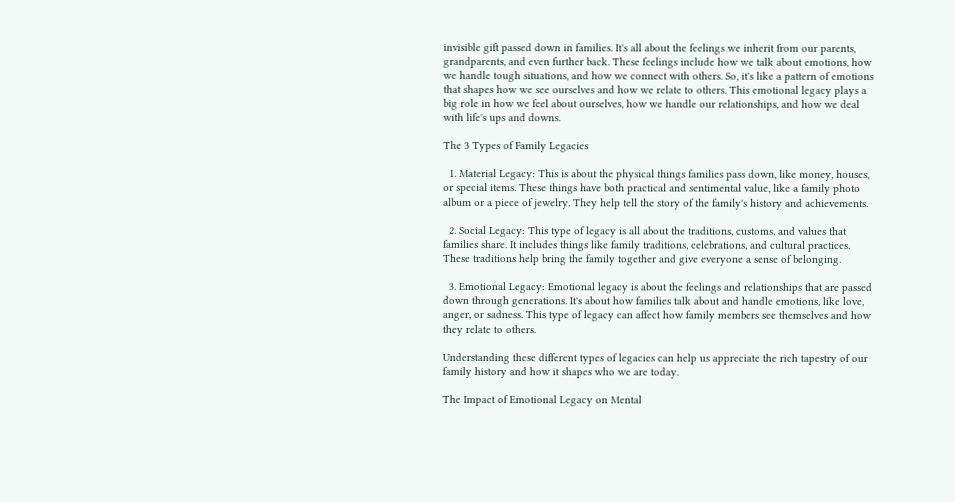invisible gift passed down in families. It's all about the feelings we inherit from our parents, grandparents, and even further back. These feelings include how we talk about emotions, how we handle tough situations, and how we connect with others. So, it's like a pattern of emotions that shapes how we see ourselves and how we relate to others. This emotional legacy plays a big role in how we feel about ourselves, how we handle our relationships, and how we deal with life's ups and downs.

The 3 Types of Family Legacies

  1. Material Legacy: This is about the physical things families pass down, like money, houses, or special items. These things have both practical and sentimental value, like a family photo album or a piece of jewelry. They help tell the story of the family's history and achievements.

  2. Social Legacy: This type of legacy is all about the traditions, customs, and values that families share. It includes things like family traditions, celebrations, and cultural practices. These traditions help bring the family together and give everyone a sense of belonging.

  3. Emotional Legacy: Emotional legacy is about the feelings and relationships that are passed down through generations. It's about how families talk about and handle emotions, like love, anger, or sadness. This type of legacy can affect how family members see themselves and how they relate to others.

Understanding these different types of legacies can help us appreciate the rich tapestry of our family history and how it shapes who we are today.

The Impact of Emotional Legacy on Mental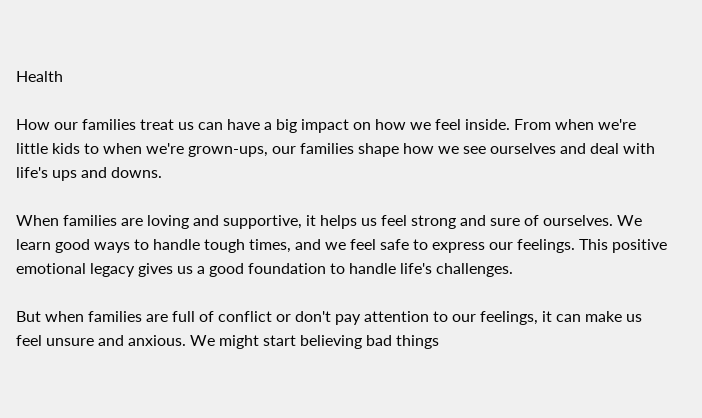Health

How our families treat us can have a big impact on how we feel inside. From when we're little kids to when we're grown-ups, our families shape how we see ourselves and deal with life's ups and downs.

When families are loving and supportive, it helps us feel strong and sure of ourselves. We learn good ways to handle tough times, and we feel safe to express our feelings. This positive emotional legacy gives us a good foundation to handle life's challenges.

But when families are full of conflict or don't pay attention to our feelings, it can make us feel unsure and anxious. We might start believing bad things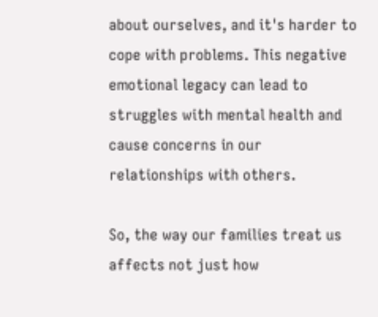about ourselves, and it's harder to cope with problems. This negative emotional legacy can lead to struggles with mental health and cause concerns in our relationships with others.

So, the way our families treat us affects not just how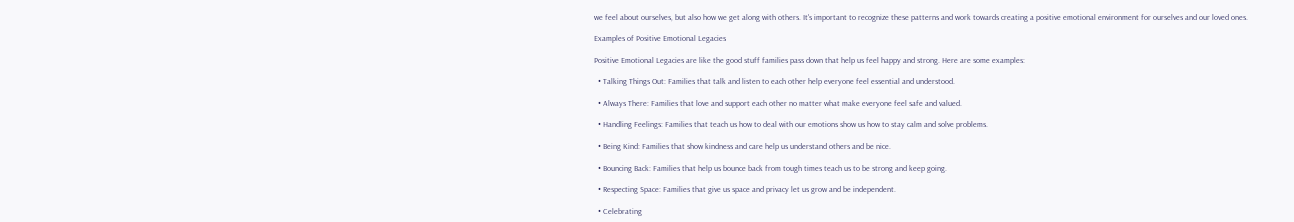we feel about ourselves, but also how we get along with others. It's important to recognize these patterns and work towards creating a positive emotional environment for ourselves and our loved ones.

Examples of Positive Emotional Legacies

Positive Emotional Legacies are like the good stuff families pass down that help us feel happy and strong. Here are some examples:

  • Talking Things Out: Families that talk and listen to each other help everyone feel essential and understood.

  • Always There: Families that love and support each other no matter what make everyone feel safe and valued.

  • Handling Feelings: Families that teach us how to deal with our emotions show us how to stay calm and solve problems.

  • Being Kind: Families that show kindness and care help us understand others and be nice.

  • Bouncing Back: Families that help us bounce back from tough times teach us to be strong and keep going.

  • Respecting Space: Families that give us space and privacy let us grow and be independent.

  • Celebrating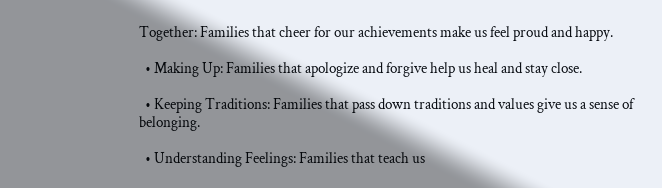Together: Families that cheer for our achievements make us feel proud and happy.

  • Making Up: Families that apologize and forgive help us heal and stay close.

  • Keeping Traditions: Families that pass down traditions and values give us a sense of belonging.

  • Understanding Feelings: Families that teach us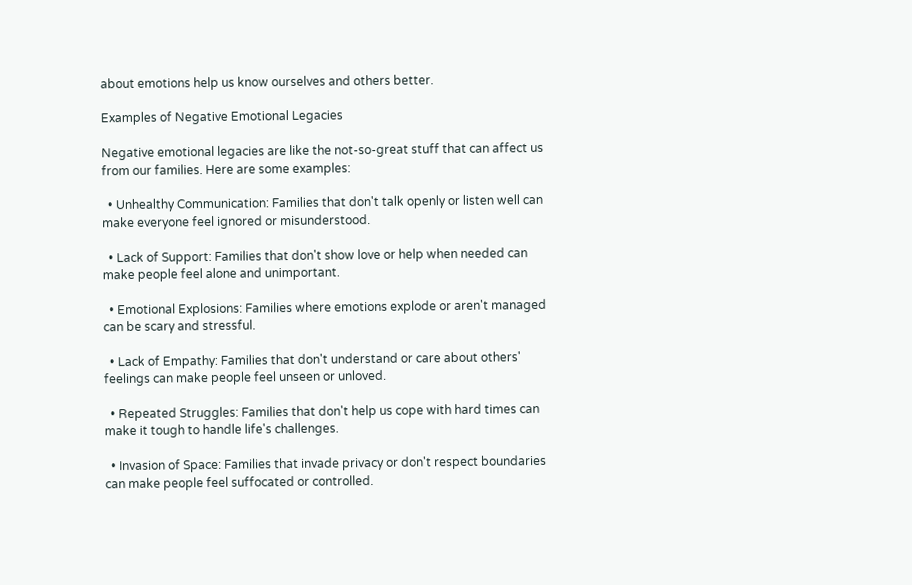about emotions help us know ourselves and others better.

Examples of Negative Emotional Legacies

Negative emotional legacies are like the not-so-great stuff that can affect us from our families. Here are some examples:

  • Unhealthy Communication: Families that don't talk openly or listen well can make everyone feel ignored or misunderstood.

  • Lack of Support: Families that don't show love or help when needed can make people feel alone and unimportant.

  • Emotional Explosions: Families where emotions explode or aren't managed can be scary and stressful.

  • Lack of Empathy: Families that don't understand or care about others' feelings can make people feel unseen or unloved.

  • Repeated Struggles: Families that don't help us cope with hard times can make it tough to handle life's challenges.

  • Invasion of Space: Families that invade privacy or don't respect boundaries can make people feel suffocated or controlled.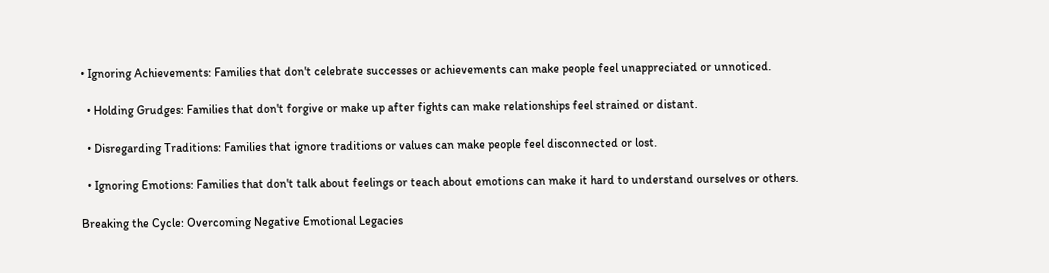• Ignoring Achievements: Families that don't celebrate successes or achievements can make people feel unappreciated or unnoticed.

  • Holding Grudges: Families that don't forgive or make up after fights can make relationships feel strained or distant.

  • Disregarding Traditions: Families that ignore traditions or values can make people feel disconnected or lost.

  • Ignoring Emotions: Families that don't talk about feelings or teach about emotions can make it hard to understand ourselves or others.

Breaking the Cycle: Overcoming Negative Emotional Legacies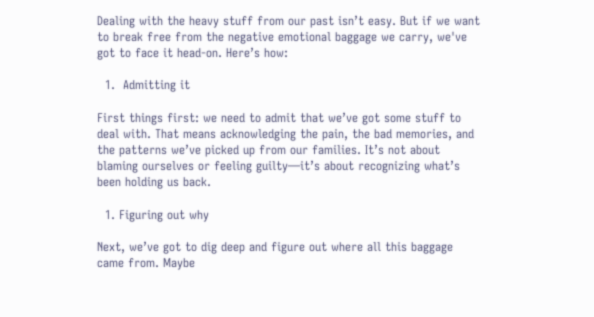Dealing with the heavy stuff from our past isn’t easy. But if we want to break free from the negative emotional baggage we carry, we've got to face it head-on. Here’s how:

  1.  Admitting it

First things first: we need to admit that we’ve got some stuff to deal with. That means acknowledging the pain, the bad memories, and the patterns we’ve picked up from our families. It’s not about blaming ourselves or feeling guilty—it’s about recognizing what’s been holding us back.

  1. Figuring out why

Next, we’ve got to dig deep and figure out where all this baggage came from. Maybe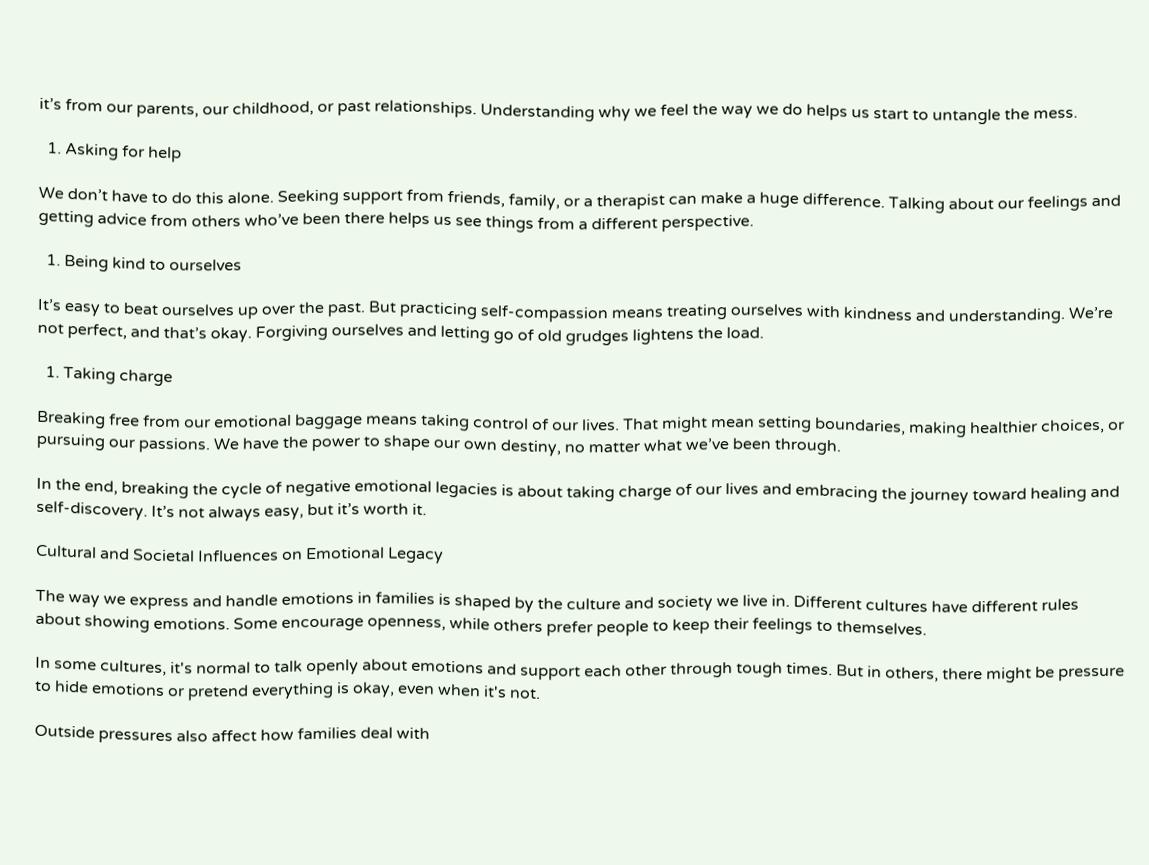it’s from our parents, our childhood, or past relationships. Understanding why we feel the way we do helps us start to untangle the mess.

  1. Asking for help

We don’t have to do this alone. Seeking support from friends, family, or a therapist can make a huge difference. Talking about our feelings and getting advice from others who’ve been there helps us see things from a different perspective.

  1. Being kind to ourselves

It’s easy to beat ourselves up over the past. But practicing self-compassion means treating ourselves with kindness and understanding. We’re not perfect, and that’s okay. Forgiving ourselves and letting go of old grudges lightens the load.

  1. Taking charge

Breaking free from our emotional baggage means taking control of our lives. That might mean setting boundaries, making healthier choices, or pursuing our passions. We have the power to shape our own destiny, no matter what we’ve been through.

In the end, breaking the cycle of negative emotional legacies is about taking charge of our lives and embracing the journey toward healing and self-discovery. It’s not always easy, but it’s worth it.

Cultural and Societal Influences on Emotional Legacy

The way we express and handle emotions in families is shaped by the culture and society we live in. Different cultures have different rules about showing emotions. Some encourage openness, while others prefer people to keep their feelings to themselves.

In some cultures, it's normal to talk openly about emotions and support each other through tough times. But in others, there might be pressure to hide emotions or pretend everything is okay, even when it's not.

Outside pressures also affect how families deal with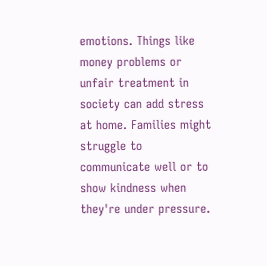emotions. Things like money problems or unfair treatment in society can add stress at home. Families might struggle to communicate well or to show kindness when they're under pressure.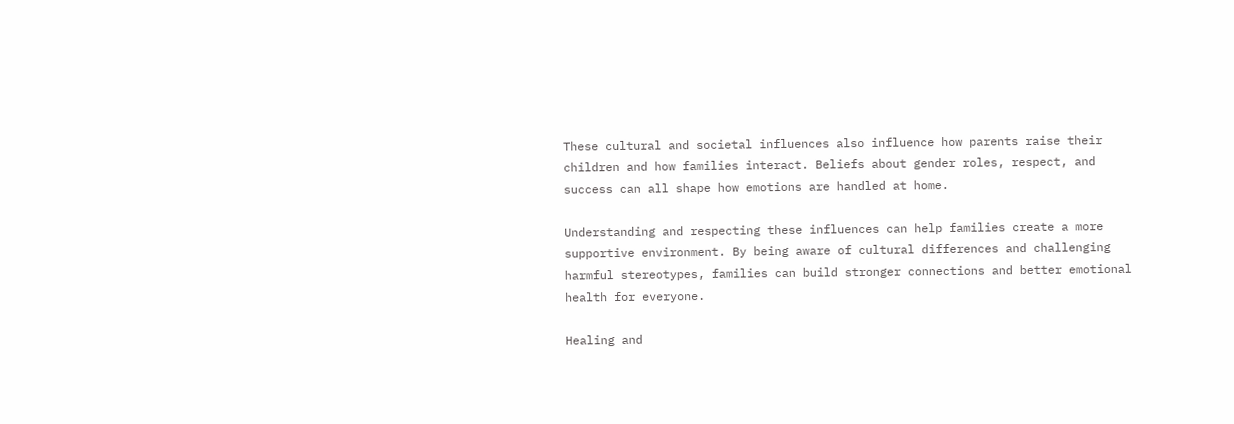These cultural and societal influences also influence how parents raise their children and how families interact. Beliefs about gender roles, respect, and success can all shape how emotions are handled at home.

Understanding and respecting these influences can help families create a more supportive environment. By being aware of cultural differences and challenging harmful stereotypes, families can build stronger connections and better emotional health for everyone.

Healing and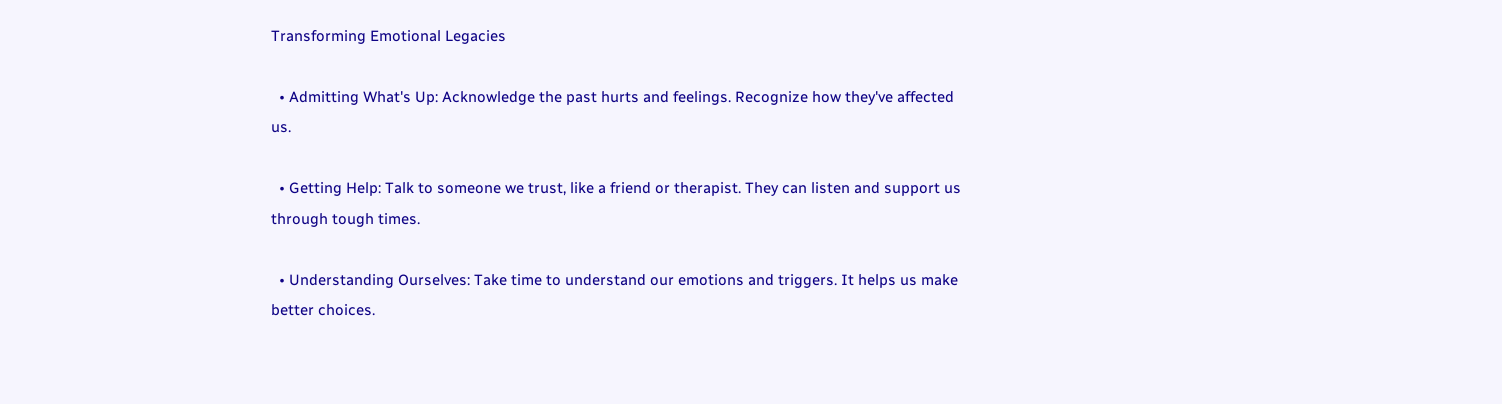Transforming Emotional Legacies

  • Admitting What's Up: Acknowledge the past hurts and feelings. Recognize how they've affected us.

  • Getting Help: Talk to someone we trust, like a friend or therapist. They can listen and support us through tough times.

  • Understanding Ourselves: Take time to understand our emotions and triggers. It helps us make better choices.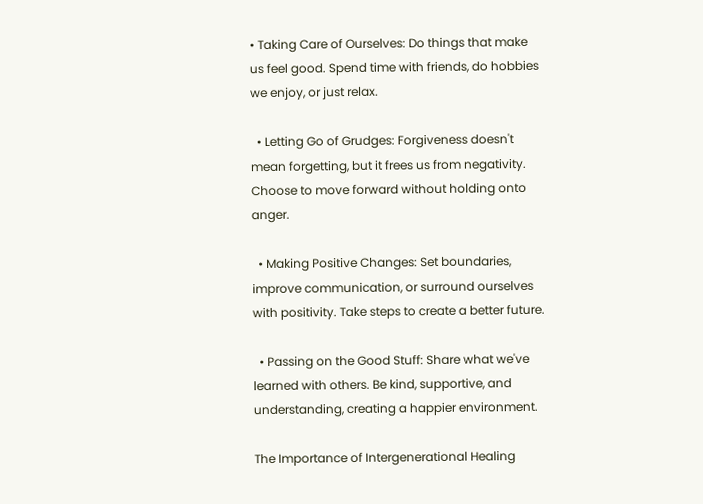• Taking Care of Ourselves: Do things that make us feel good. Spend time with friends, do hobbies we enjoy, or just relax.

  • Letting Go of Grudges: Forgiveness doesn't mean forgetting, but it frees us from negativity. Choose to move forward without holding onto anger.

  • Making Positive Changes: Set boundaries, improve communication, or surround ourselves with positivity. Take steps to create a better future.

  • Passing on the Good Stuff: Share what we've learned with others. Be kind, supportive, and understanding, creating a happier environment.

The Importance of Intergenerational Healing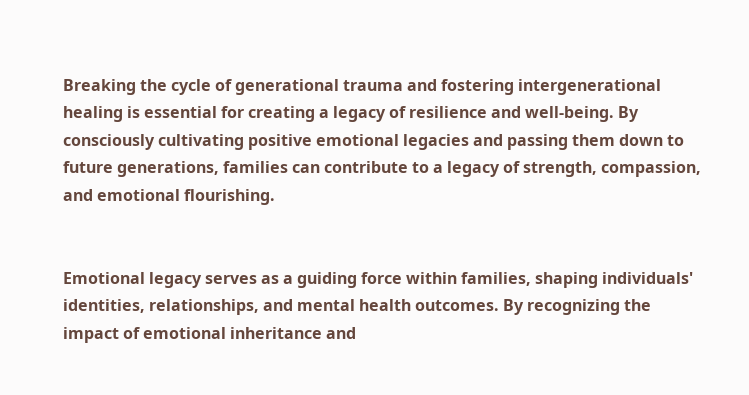Breaking the cycle of generational trauma and fostering intergenerational healing is essential for creating a legacy of resilience and well-being. By consciously cultivating positive emotional legacies and passing them down to future generations, families can contribute to a legacy of strength, compassion, and emotional flourishing.


Emotional legacy serves as a guiding force within families, shaping individuals' identities, relationships, and mental health outcomes. By recognizing the impact of emotional inheritance and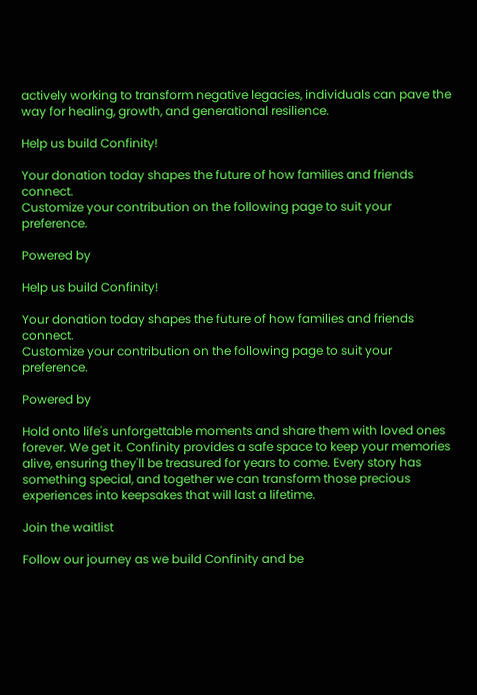actively working to transform negative legacies, individuals can pave the way for healing, growth, and generational resilience.

Help us build Confinity!

Your donation today shapes the future of how families and friends connect.
Customize your contribution on the following page to suit your preference.

Powered by

Help us build Confinity!

Your donation today shapes the future of how families and friends connect.
Customize your contribution on the following page to suit your preference.

Powered by

Hold onto life's unforgettable moments and share them with loved ones forever. We get it. Confinity provides a safe space to keep your memories alive, ensuring they'll be treasured for years to come. Every story has something special, and together we can transform those precious experiences into keepsakes that will last a lifetime.

Join the waitlist

Follow our journey as we build Confinity and be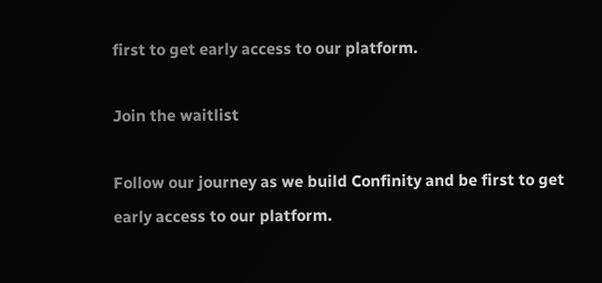first to get early access to our platform.

Join the waitlist

Follow our journey as we build Confinity and be first to get early access to our platform.